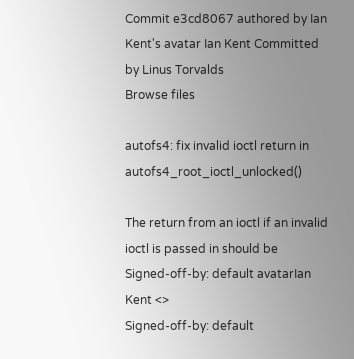Commit e3cd8067 authored by Ian Kent's avatar Ian Kent Committed by Linus Torvalds
Browse files

autofs4: fix invalid ioctl return in autofs4_root_ioctl_unlocked()

The return from an ioctl if an invalid ioctl is passed in should be
Signed-off-by: default avatarIan Kent <>
Signed-off-by: default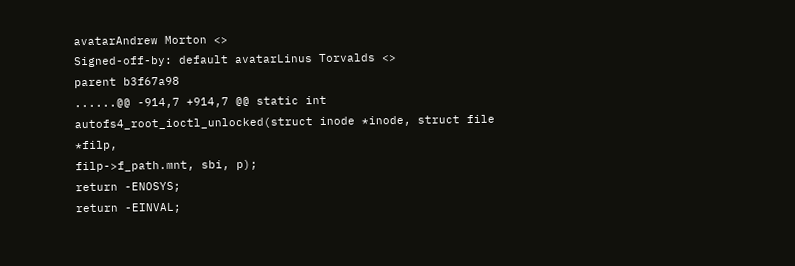avatarAndrew Morton <>
Signed-off-by: default avatarLinus Torvalds <>
parent b3f67a98
......@@ -914,7 +914,7 @@ static int autofs4_root_ioctl_unlocked(struct inode *inode, struct file *filp,
filp->f_path.mnt, sbi, p);
return -ENOSYS;
return -EINVAL;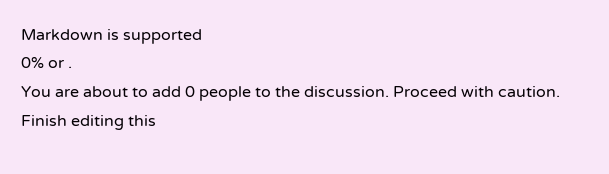Markdown is supported
0% or .
You are about to add 0 people to the discussion. Proceed with caution.
Finish editing this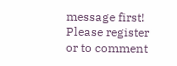message first!
Please register or to comment